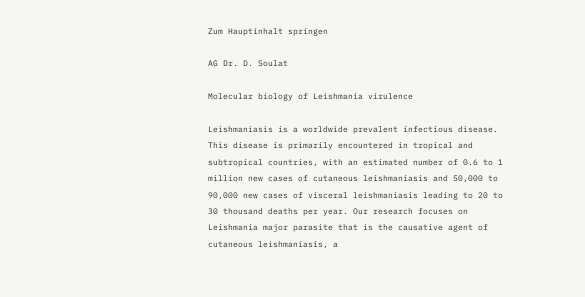Zum Hauptinhalt springen

AG Dr. D. Soulat

Molecular biology of Leishmania virulence

Leishmaniasis is a worldwide prevalent infectious disease. This disease is primarily encountered in tropical and subtropical countries, with an estimated number of 0.6 to 1 million new cases of cutaneous leishmaniasis and 50,000 to 90,000 new cases of visceral leishmaniasis leading to 20 to 30 thousand deaths per year. Our research focuses on Leishmania major parasite that is the causative agent of cutaneous leishmaniasis, a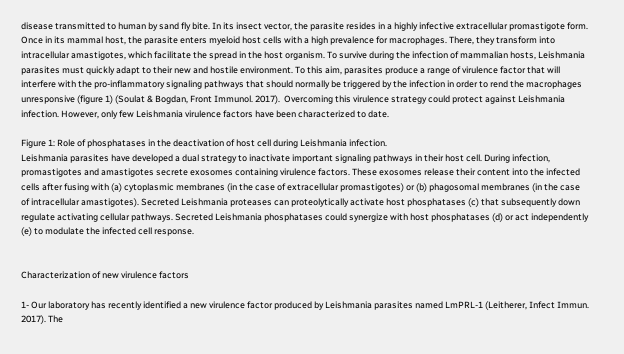disease transmitted to human by sand fly bite. In its insect vector, the parasite resides in a highly infective extracellular promastigote form. Once in its mammal host, the parasite enters myeloid host cells with a high prevalence for macrophages. There, they transform into intracellular amastigotes, which facilitate the spread in the host organism. To survive during the infection of mammalian hosts, Leishmania parasites must quickly adapt to their new and hostile environment. To this aim, parasites produce a range of virulence factor that will interfere with the pro-inflammatory signaling pathways that should normally be triggered by the infection in order to rend the macrophages unresponsive (figure 1) (Soulat & Bogdan, Front Immunol. 2017).  Overcoming this virulence strategy could protect against Leishmania infection. However, only few Leishmania virulence factors have been characterized to date.

Figure 1: Role of phosphatases in the deactivation of host cell during Leishmania infection.
Leishmania parasites have developed a dual strategy to inactivate important signaling pathways in their host cell. During infection, promastigotes and amastigotes secrete exosomes containing virulence factors. These exosomes release their content into the infected cells after fusing with (a) cytoplasmic membranes (in the case of extracellular promastigotes) or (b) phagosomal membranes (in the case of intracellular amastigotes). Secreted Leishmania proteases can proteolytically activate host phosphatases (c) that subsequently down regulate activating cellular pathways. Secreted Leishmania phosphatases could synergize with host phosphatases (d) or act independently (e) to modulate the infected cell response.


Characterization of new virulence factors

1- Our laboratory has recently identified a new virulence factor produced by Leishmania parasites named LmPRL-1 (Leitherer, Infect Immun. 2017). The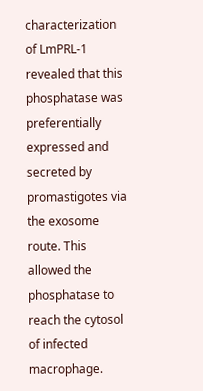characterization of LmPRL-1 revealed that this phosphatase was preferentially expressed and secreted by promastigotes via the exosome route. This allowed the phosphatase to reach the cytosol of infected macrophage.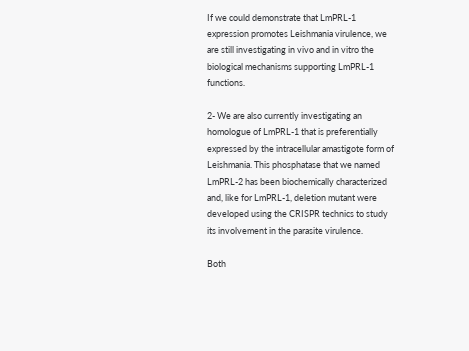If we could demonstrate that LmPRL-1 expression promotes Leishmania virulence, we are still investigating in vivo and in vitro the biological mechanisms supporting LmPRL-1 functions.

2- We are also currently investigating an homologue of LmPRL-1 that is preferentially expressed by the intracellular amastigote form of Leishmania. This phosphatase that we named LmPRL-2 has been biochemically characterized and, like for LmPRL-1, deletion mutant were developed using the CRISPR technics to study its involvement in the parasite virulence.

Both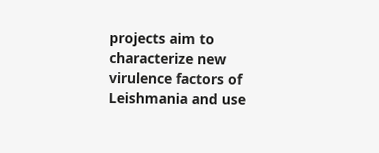projects aim to characterize new virulence factors of Leishmania and use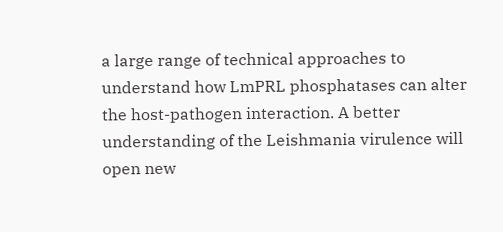a large range of technical approaches to understand how LmPRL phosphatases can alter the host-pathogen interaction. A better understanding of the Leishmania virulence will open new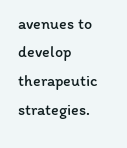avenues to develop therapeutic strategies.